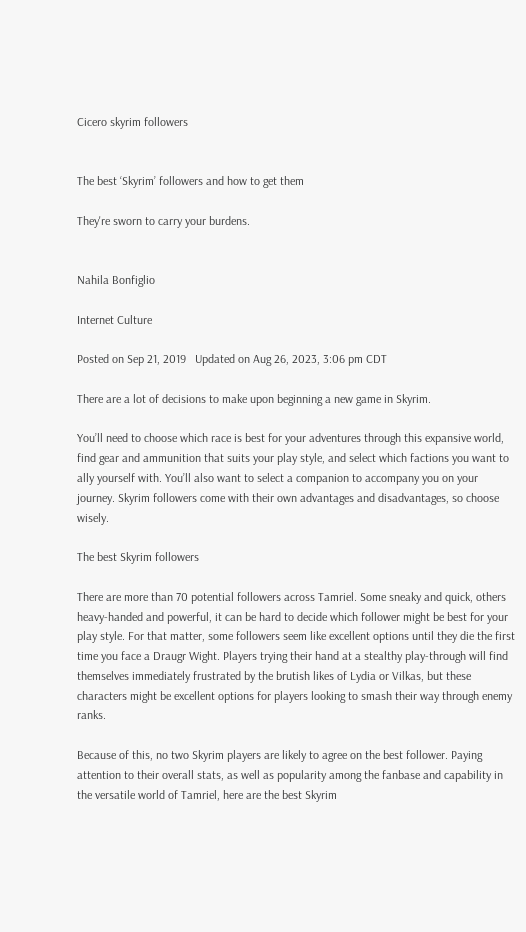Cicero skyrim followers


The best ‘Skyrim’ followers and how to get them

They're sworn to carry your burdens.


Nahila Bonfiglio

Internet Culture

Posted on Sep 21, 2019   Updated on Aug 26, 2023, 3:06 pm CDT

There are a lot of decisions to make upon beginning a new game in Skyrim.

You’ll need to choose which race is best for your adventures through this expansive world, find gear and ammunition that suits your play style, and select which factions you want to ally yourself with. You’ll also want to select a companion to accompany you on your journey. Skyrim followers come with their own advantages and disadvantages, so choose wisely.

The best Skyrim followers

There are more than 70 potential followers across Tamriel. Some sneaky and quick, others heavy-handed and powerful, it can be hard to decide which follower might be best for your play style. For that matter, some followers seem like excellent options until they die the first time you face a Draugr Wight. Players trying their hand at a stealthy play-through will find themselves immediately frustrated by the brutish likes of Lydia or Vilkas, but these characters might be excellent options for players looking to smash their way through enemy ranks.

Because of this, no two Skyrim players are likely to agree on the best follower. Paying attention to their overall stats, as well as popularity among the fanbase and capability in the versatile world of Tamriel, here are the best Skyrim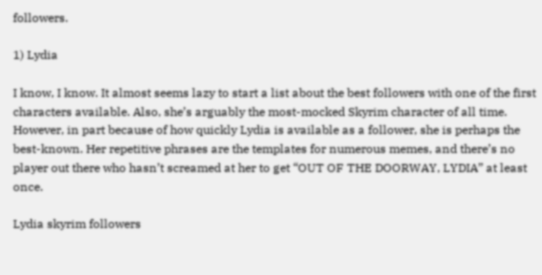followers.

1) Lydia

I know, I know. It almost seems lazy to start a list about the best followers with one of the first characters available. Also, she’s arguably the most-mocked Skyrim character of all time. However, in part because of how quickly Lydia is available as a follower, she is perhaps the best-known. Her repetitive phrases are the templates for numerous memes, and there’s no player out there who hasn’t screamed at her to get “OUT OF THE DOORWAY, LYDIA” at least once.

Lydia skyrim followers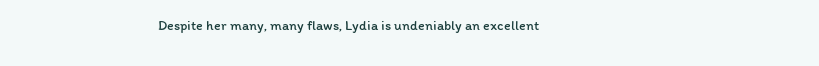Despite her many, many flaws, Lydia is undeniably an excellent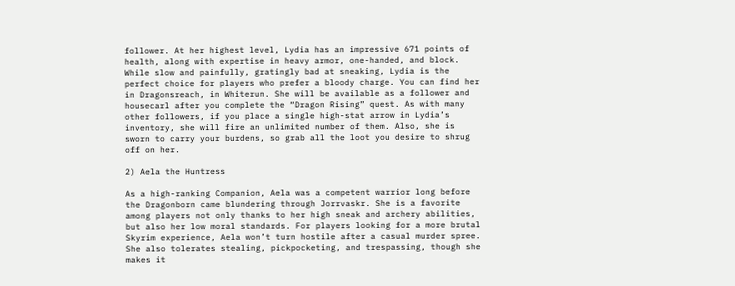follower. At her highest level, Lydia has an impressive 671 points of health, along with expertise in heavy armor, one-handed, and block. While slow and painfully, gratingly bad at sneaking, Lydia is the perfect choice for players who prefer a bloody charge. You can find her in Dragonsreach, in Whiterun. She will be available as a follower and housecarl after you complete the “Dragon Rising” quest. As with many other followers, if you place a single high-stat arrow in Lydia’s inventory, she will fire an unlimited number of them. Also, she is sworn to carry your burdens, so grab all the loot you desire to shrug off on her.

2) Aela the Huntress

As a high-ranking Companion, Aela was a competent warrior long before the Dragonborn came blundering through Jorrvaskr. She is a favorite among players not only thanks to her high sneak and archery abilities, but also her low moral standards. For players looking for a more brutal Skyrim experience, Aela won’t turn hostile after a casual murder spree. She also tolerates stealing, pickpocketing, and trespassing, though she makes it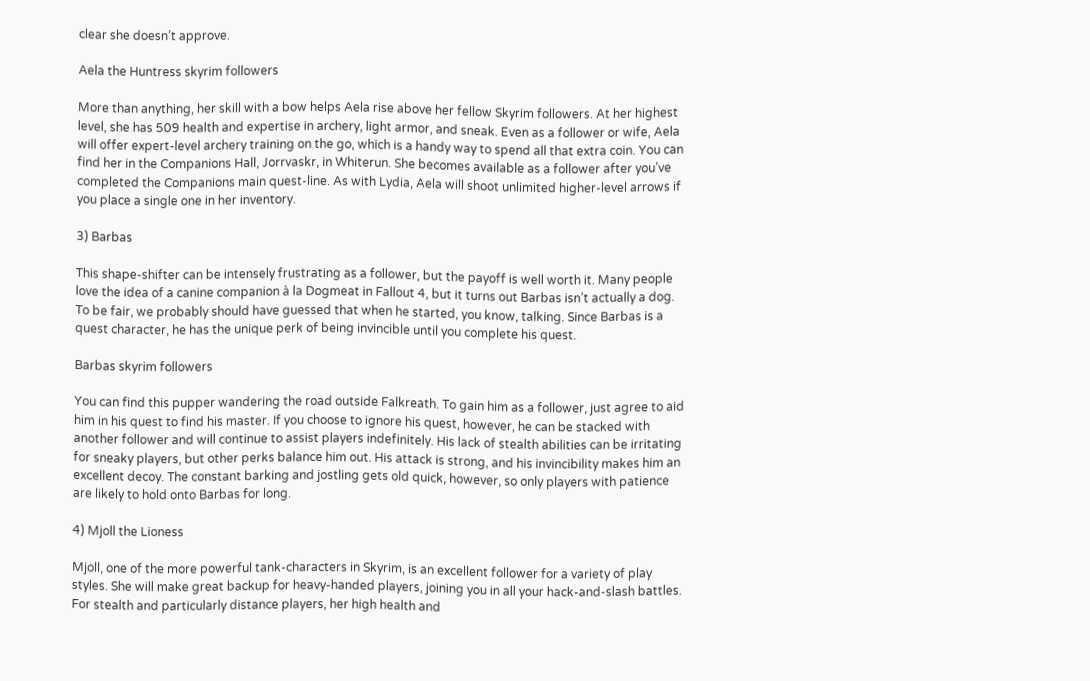clear she doesn’t approve.

Aela the Huntress skyrim followers

More than anything, her skill with a bow helps Aela rise above her fellow Skyrim followers. At her highest level, she has 509 health and expertise in archery, light armor, and sneak. Even as a follower or wife, Aela will offer expert-level archery training on the go, which is a handy way to spend all that extra coin. You can find her in the Companions Hall, Jorrvaskr, in Whiterun. She becomes available as a follower after you’ve completed the Companions main quest-line. As with Lydia, Aela will shoot unlimited higher-level arrows if you place a single one in her inventory.

3) Barbas

This shape-shifter can be intensely frustrating as a follower, but the payoff is well worth it. Many people love the idea of a canine companion à la Dogmeat in Fallout 4, but it turns out Barbas isn’t actually a dog. To be fair, we probably should have guessed that when he started, you know, talking. Since Barbas is a quest character, he has the unique perk of being invincible until you complete his quest.

Barbas skyrim followers

You can find this pupper wandering the road outside Falkreath. To gain him as a follower, just agree to aid him in his quest to find his master. If you choose to ignore his quest, however, he can be stacked with another follower and will continue to assist players indefinitely. His lack of stealth abilities can be irritating for sneaky players, but other perks balance him out. His attack is strong, and his invincibility makes him an excellent decoy. The constant barking and jostling gets old quick, however, so only players with patience are likely to hold onto Barbas for long.

4) Mjoll the Lioness

Mjoll, one of the more powerful tank-characters in Skyrim, is an excellent follower for a variety of play styles. She will make great backup for heavy-handed players, joining you in all your hack-and-slash battles. For stealth and particularly distance players, her high health and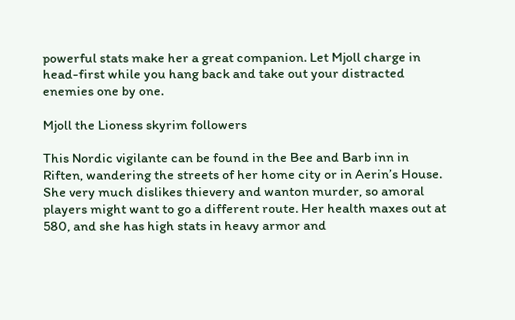powerful stats make her a great companion. Let Mjoll charge in head-first while you hang back and take out your distracted enemies one by one.

Mjoll the Lioness skyrim followers

This Nordic vigilante can be found in the Bee and Barb inn in Riften, wandering the streets of her home city or in Aerin’s House. She very much dislikes thievery and wanton murder, so amoral players might want to go a different route. Her health maxes out at 580, and she has high stats in heavy armor and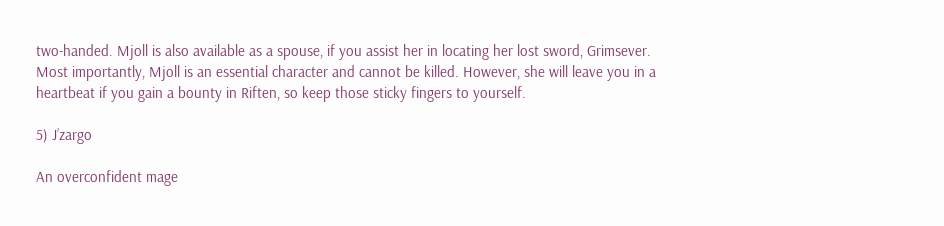two-handed. Mjoll is also available as a spouse, if you assist her in locating her lost sword, Grimsever. Most importantly, Mjoll is an essential character and cannot be killed. However, she will leave you in a heartbeat if you gain a bounty in Riften, so keep those sticky fingers to yourself.

5) J’zargo

An overconfident mage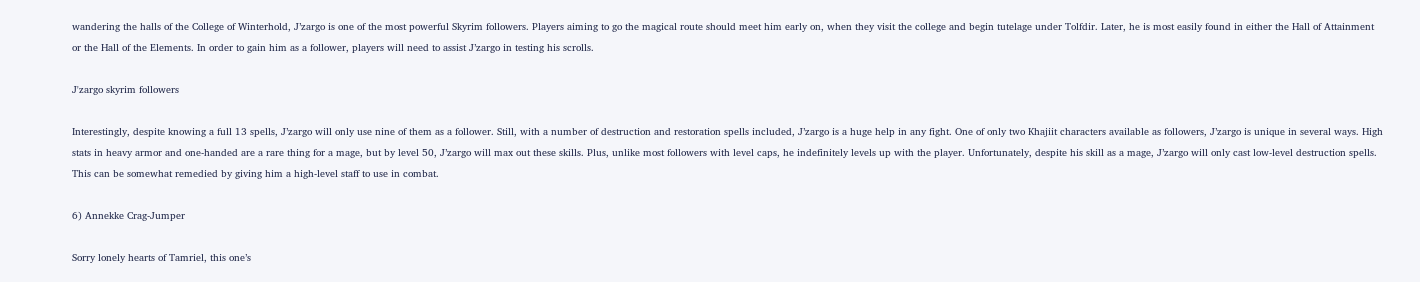wandering the halls of the College of Winterhold, J’zargo is one of the most powerful Skyrim followers. Players aiming to go the magical route should meet him early on, when they visit the college and begin tutelage under Tolfdir. Later, he is most easily found in either the Hall of Attainment or the Hall of the Elements. In order to gain him as a follower, players will need to assist J’zargo in testing his scrolls.

J'zargo skyrim followers

Interestingly, despite knowing a full 13 spells, J’zargo will only use nine of them as a follower. Still, with a number of destruction and restoration spells included, J’zargo is a huge help in any fight. One of only two Khajiit characters available as followers, J’zargo is unique in several ways. High stats in heavy armor and one-handed are a rare thing for a mage, but by level 50, J’zargo will max out these skills. Plus, unlike most followers with level caps, he indefinitely levels up with the player. Unfortunately, despite his skill as a mage, J’zargo will only cast low-level destruction spells. This can be somewhat remedied by giving him a high-level staff to use in combat.

6) Annekke Crag-Jumper

Sorry lonely hearts of Tamriel, this one’s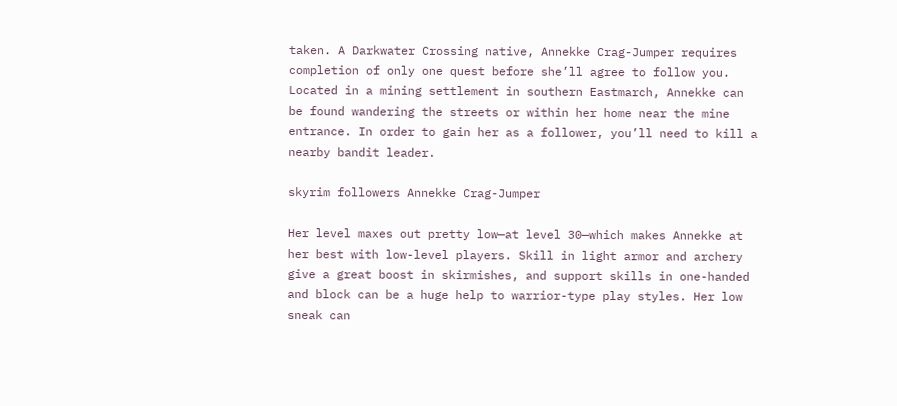taken. A Darkwater Crossing native, Annekke Crag-Jumper requires completion of only one quest before she’ll agree to follow you. Located in a mining settlement in southern Eastmarch, Annekke can be found wandering the streets or within her home near the mine entrance. In order to gain her as a follower, you’ll need to kill a nearby bandit leader.

skyrim followers Annekke Crag-Jumper

Her level maxes out pretty low—at level 30—which makes Annekke at her best with low-level players. Skill in light armor and archery give a great boost in skirmishes, and support skills in one-handed and block can be a huge help to warrior-type play styles. Her low sneak can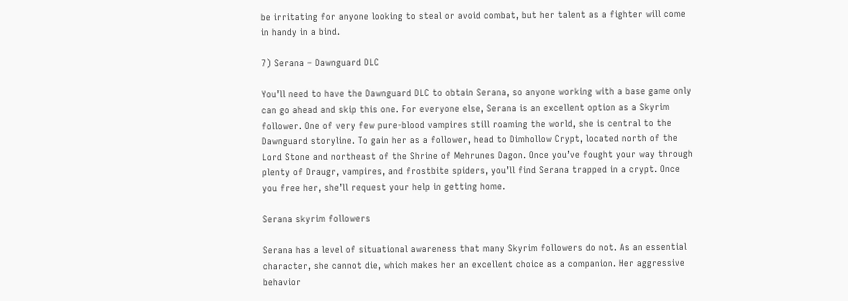be irritating for anyone looking to steal or avoid combat, but her talent as a fighter will come in handy in a bind.

7) Serana – Dawnguard DLC

You’ll need to have the Dawnguard DLC to obtain Serana, so anyone working with a base game only can go ahead and skip this one. For everyone else, Serana is an excellent option as a Skyrim follower. One of very few pure-blood vampires still roaming the world, she is central to the Dawnguard storyline. To gain her as a follower, head to Dimhollow Crypt, located north of the Lord Stone and northeast of the Shrine of Mehrunes Dagon. Once you’ve fought your way through plenty of Draugr, vampires, and frostbite spiders, you’ll find Serana trapped in a crypt. Once you free her, she’ll request your help in getting home.

Serana skyrim followers

Serana has a level of situational awareness that many Skyrim followers do not. As an essential character, she cannot die, which makes her an excellent choice as a companion. Her aggressive behavior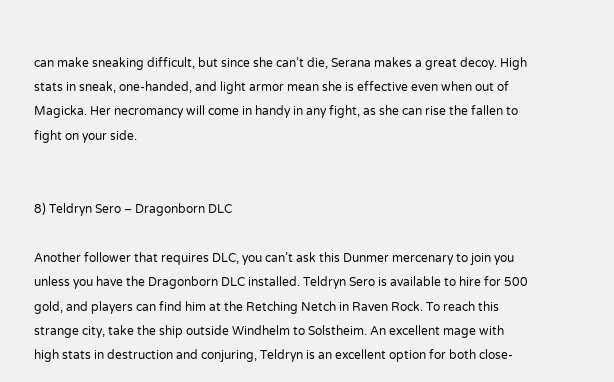can make sneaking difficult, but since she can’t die, Serana makes a great decoy. High stats in sneak, one-handed, and light armor mean she is effective even when out of Magicka. Her necromancy will come in handy in any fight, as she can rise the fallen to fight on your side.


8) Teldryn Sero – Dragonborn DLC

Another follower that requires DLC, you can’t ask this Dunmer mercenary to join you unless you have the Dragonborn DLC installed. Teldryn Sero is available to hire for 500 gold, and players can find him at the Retching Netch in Raven Rock. To reach this strange city, take the ship outside Windhelm to Solstheim. An excellent mage with high stats in destruction and conjuring, Teldryn is an excellent option for both close-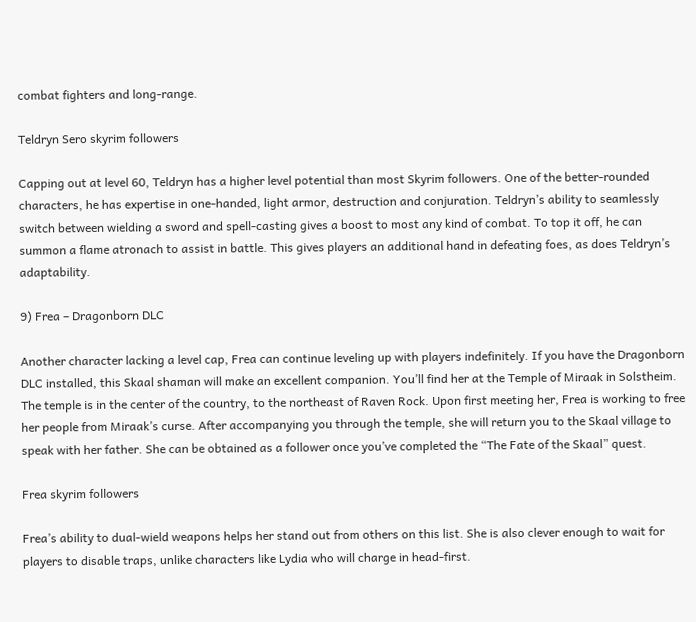combat fighters and long-range.

Teldryn Sero skyrim followers

Capping out at level 60, Teldryn has a higher level potential than most Skyrim followers. One of the better-rounded characters, he has expertise in one-handed, light armor, destruction and conjuration. Teldryn’s ability to seamlessly switch between wielding a sword and spell-casting gives a boost to most any kind of combat. To top it off, he can summon a flame atronach to assist in battle. This gives players an additional hand in defeating foes, as does Teldryn’s adaptability.

9) Frea – Dragonborn DLC

Another character lacking a level cap, Frea can continue leveling up with players indefinitely. If you have the Dragonborn DLC installed, this Skaal shaman will make an excellent companion. You’ll find her at the Temple of Miraak in Solstheim. The temple is in the center of the country, to the northeast of Raven Rock. Upon first meeting her, Frea is working to free her people from Miraak’s curse. After accompanying you through the temple, she will return you to the Skaal village to speak with her father. She can be obtained as a follower once you’ve completed the “The Fate of the Skaal” quest.

Frea skyrim followers

Frea’s ability to dual-wield weapons helps her stand out from others on this list. She is also clever enough to wait for players to disable traps, unlike characters like Lydia who will charge in head-first.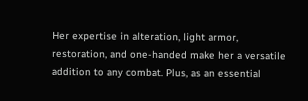Her expertise in alteration, light armor, restoration, and one-handed make her a versatile addition to any combat. Plus, as an essential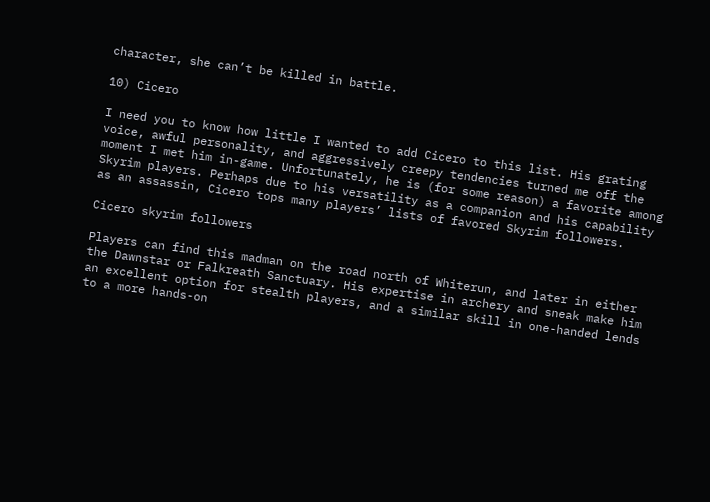character, she can’t be killed in battle.

10) Cicero

I need you to know how little I wanted to add Cicero to this list. His grating voice, awful personality, and aggressively creepy tendencies turned me off the moment I met him in-game. Unfortunately, he is (for some reason) a favorite among Skyrim players. Perhaps due to his versatility as a companion and his capability as an assassin, Cicero tops many players’ lists of favored Skyrim followers.

Cicero skyrim followers

Players can find this madman on the road north of Whiterun, and later in either the Dawnstar or Falkreath Sanctuary. His expertise in archery and sneak make him an excellent option for stealth players, and a similar skill in one-handed lends to a more hands-on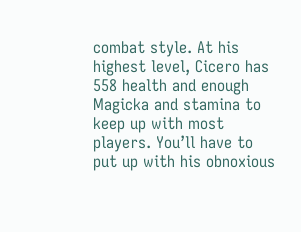combat style. At his highest level, Cicero has 558 health and enough Magicka and stamina to keep up with most players. You’ll have to put up with his obnoxious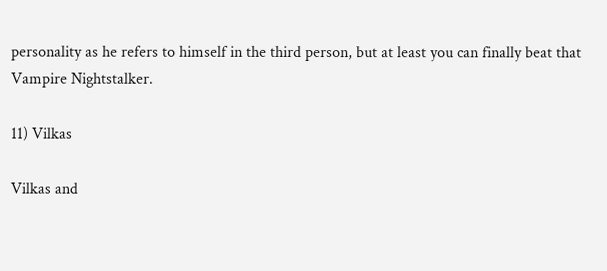personality as he refers to himself in the third person, but at least you can finally beat that Vampire Nightstalker.

11) Vilkas

Vilkas and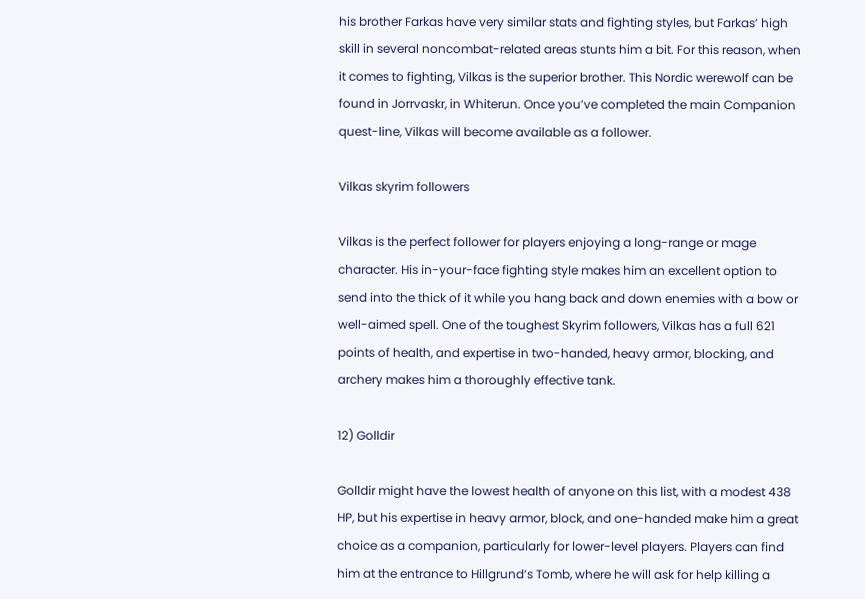his brother Farkas have very similar stats and fighting styles, but Farkas’ high skill in several noncombat-related areas stunts him a bit. For this reason, when it comes to fighting, Vilkas is the superior brother. This Nordic werewolf can be found in Jorrvaskr, in Whiterun. Once you’ve completed the main Companion quest-line, Vilkas will become available as a follower.

Vilkas skyrim followers

Vilkas is the perfect follower for players enjoying a long-range or mage character. His in-your-face fighting style makes him an excellent option to send into the thick of it while you hang back and down enemies with a bow or well-aimed spell. One of the toughest Skyrim followers, Vilkas has a full 621 points of health, and expertise in two-handed, heavy armor, blocking, and archery makes him a thoroughly effective tank.

12) Golldir

Golldir might have the lowest health of anyone on this list, with a modest 438 HP, but his expertise in heavy armor, block, and one-handed make him a great choice as a companion, particularly for lower-level players. Players can find him at the entrance to Hillgrund’s Tomb, where he will ask for help killing a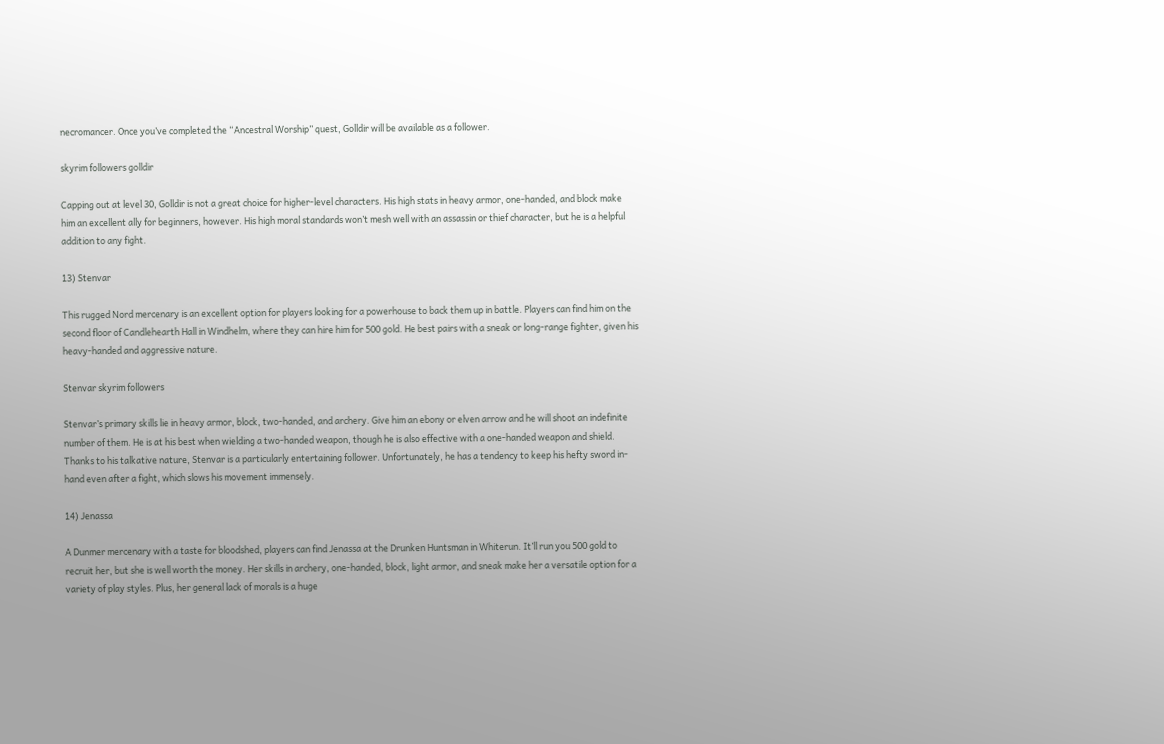necromancer. Once you’ve completed the “Ancestral Worship” quest, Golldir will be available as a follower.

skyrim followers golldir

Capping out at level 30, Golldir is not a great choice for higher-level characters. His high stats in heavy armor, one-handed, and block make him an excellent ally for beginners, however. His high moral standards won’t mesh well with an assassin or thief character, but he is a helpful addition to any fight.

13) Stenvar

This rugged Nord mercenary is an excellent option for players looking for a powerhouse to back them up in battle. Players can find him on the second floor of Candlehearth Hall in Windhelm, where they can hire him for 500 gold. He best pairs with a sneak or long-range fighter, given his heavy-handed and aggressive nature.

Stenvar skyrim followers

Stenvar’s primary skills lie in heavy armor, block, two-handed, and archery. Give him an ebony or elven arrow and he will shoot an indefinite number of them. He is at his best when wielding a two-handed weapon, though he is also effective with a one-handed weapon and shield. Thanks to his talkative nature, Stenvar is a particularly entertaining follower. Unfortunately, he has a tendency to keep his hefty sword in-hand even after a fight, which slows his movement immensely.

14) Jenassa

A Dunmer mercenary with a taste for bloodshed, players can find Jenassa at the Drunken Huntsman in Whiterun. It’ll run you 500 gold to recruit her, but she is well worth the money. Her skills in archery, one-handed, block, light armor, and sneak make her a versatile option for a variety of play styles. Plus, her general lack of morals is a huge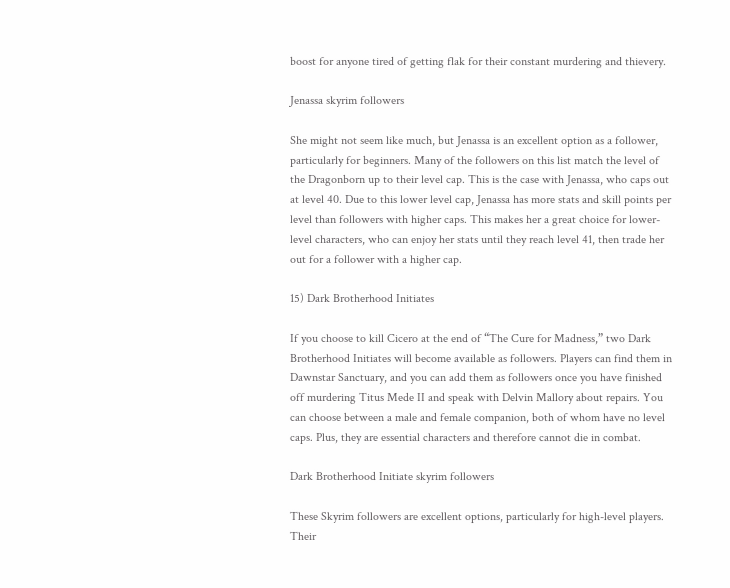boost for anyone tired of getting flak for their constant murdering and thievery.

Jenassa skyrim followers

She might not seem like much, but Jenassa is an excellent option as a follower, particularly for beginners. Many of the followers on this list match the level of the Dragonborn up to their level cap. This is the case with Jenassa, who caps out at level 40. Due to this lower level cap, Jenassa has more stats and skill points per level than followers with higher caps. This makes her a great choice for lower-level characters, who can enjoy her stats until they reach level 41, then trade her out for a follower with a higher cap.

15) Dark Brotherhood Initiates

If you choose to kill Cicero at the end of “The Cure for Madness,” two Dark Brotherhood Initiates will become available as followers. Players can find them in Dawnstar Sanctuary, and you can add them as followers once you have finished off murdering Titus Mede II and speak with Delvin Mallory about repairs. You can choose between a male and female companion, both of whom have no level caps. Plus, they are essential characters and therefore cannot die in combat.

Dark Brotherhood Initiate skyrim followers

These Skyrim followers are excellent options, particularly for high-level players. Their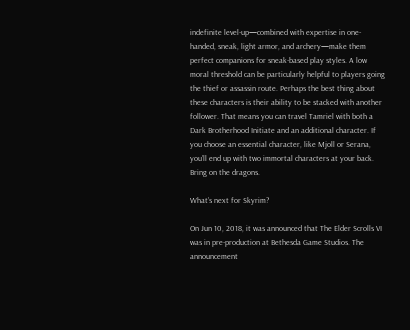indefinite level-up—combined with expertise in one-handed, sneak, light armor, and archery—make them perfect companions for sneak-based play styles. A low moral threshold can be particularly helpful to players going the thief or assassin route. Perhaps the best thing about these characters is their ability to be stacked with another follower. That means you can travel Tamriel with both a Dark Brotherhood Initiate and an additional character. If you choose an essential character, like Mjoll or Serana, you’ll end up with two immortal characters at your back. Bring on the dragons.

What’s next for Skyrim?

On Jun 10, 2018, it was announced that The Elder Scrolls VI was in pre-production at Bethesda Game Studios. The announcement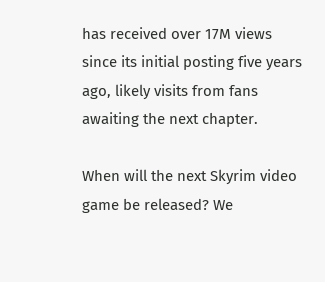has received over 17M views since its initial posting five years ago, likely visits from fans awaiting the next chapter.

When will the next Skyrim video game be released? We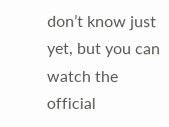don’t know just yet, but you can watch the official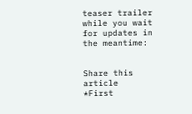teaser trailer while you wait for updates in the meantime:


Share this article
*First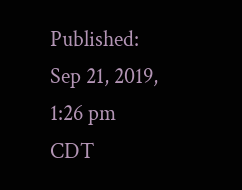Published: Sep 21, 2019, 1:26 pm CDT